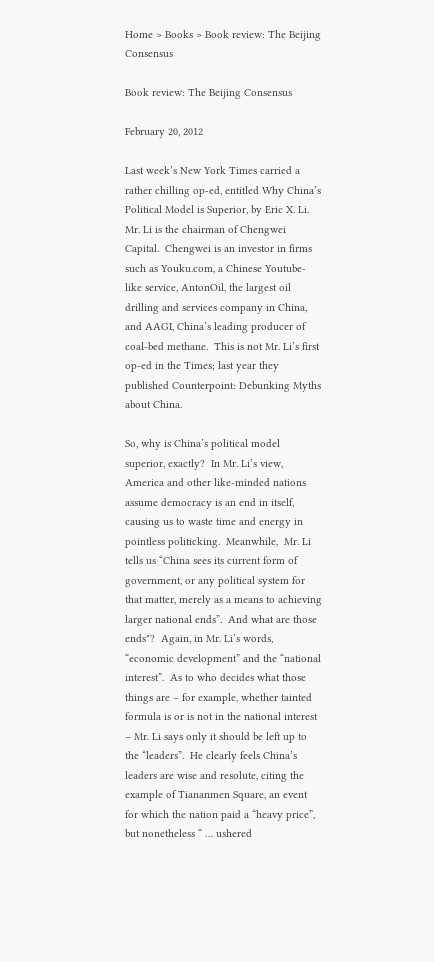Home > Books > Book review: The Beijing Consensus

Book review: The Beijing Consensus

February 20, 2012

Last week’s New York Times carried a rather chilling op-ed, entitled Why China’s Political Model is Superior, by Eric X. Li.  Mr. Li is the chairman of Chengwei Capital.  Chengwei is an investor in firms such as Youku.com, a Chinese Youtube-like service, AntonOil, the largest oil drilling and services company in China, and AAGI, China’s leading producer of coal-bed methane.  This is not Mr. Li’s first op-ed in the Times; last year they published Counterpoint: Debunking Myths about China.

So, why is China’s political model superior, exactly?  In Mr. Li’s view, America and other like-minded nations assume democracy is an end in itself, causing us to waste time and energy in pointless politicking.  Meanwhile,  Mr. Li tells us “China sees its current form of government, or any political system for that matter, merely as a means to achieving larger national ends”.  And what are those ends"?  Again, in Mr. Li’s words, “economic development” and the “national interest”.  As to who decides what those things are – for example, whether tainted formula is or is not in the national interest – Mr. Li says only it should be left up to the “leaders”.  He clearly feels China’s leaders are wise and resolute, citing the example of Tiananmen Square, an event for which the nation paid a “heavy price”, but nonetheless “ … ushered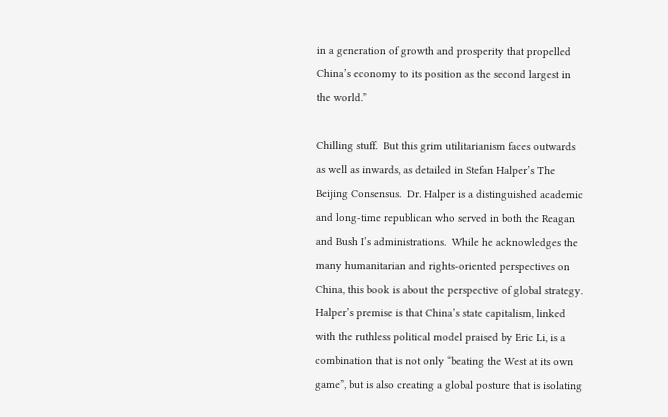in a generation of growth and prosperity that propelled China’s economy to its position as the second largest in the world.”

Chilling stuff.  But this grim utilitarianism faces outwards as well as inwards, as detailed in Stefan Halper’s The Beijing Consensus.  Dr. Halper is a distinguished academic and long-time republican who served in both the Reagan and Bush I’s administrations.  While he acknowledges the many humanitarian and rights-oriented perspectives on China, this book is about the perspective of global strategy.  Halper’s premise is that China’s state capitalism, linked with the ruthless political model praised by Eric Li, is a combination that is not only “beating the West at its own game”, but is also creating a global posture that is isolating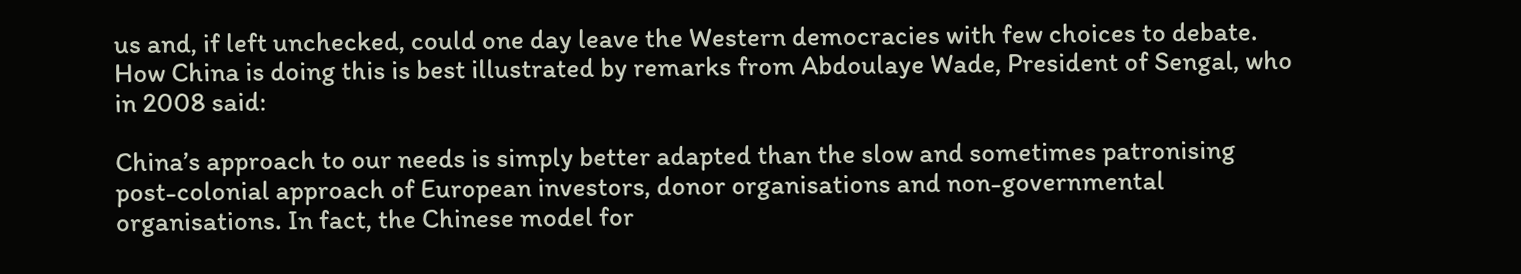us and, if left unchecked, could one day leave the Western democracies with few choices to debate.  How China is doing this is best illustrated by remarks from Abdoulaye Wade, President of Sengal, who in 2008 said:

China’s approach to our needs is simply better adapted than the slow and sometimes patronising post-colonial approach of European investors, donor organisations and non-governmental organisations. In fact, the Chinese model for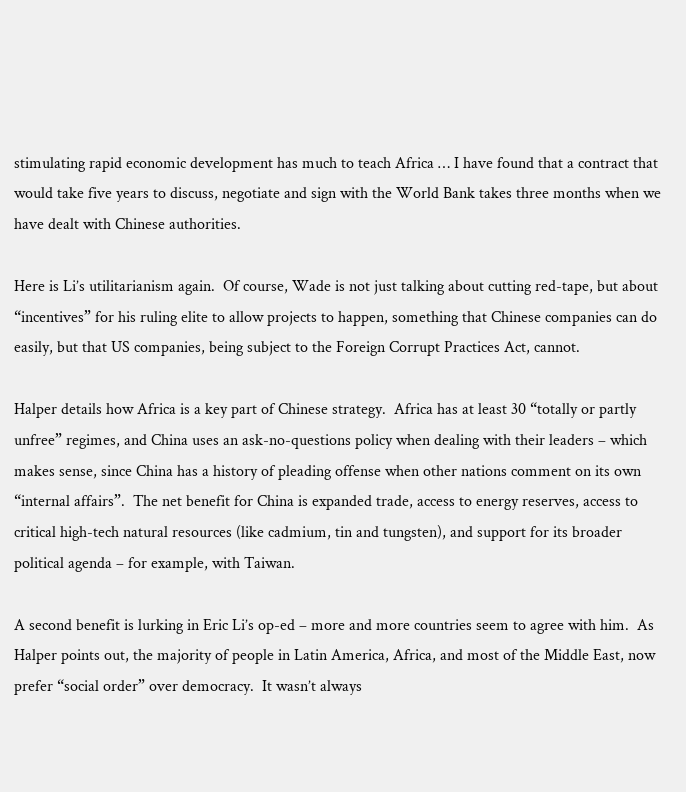stimulating rapid economic development has much to teach Africa … I have found that a contract that would take five years to discuss, negotiate and sign with the World Bank takes three months when we have dealt with Chinese authorities.

Here is Li’s utilitarianism again.  Of course, Wade is not just talking about cutting red-tape, but about “incentives” for his ruling elite to allow projects to happen, something that Chinese companies can do easily, but that US companies, being subject to the Foreign Corrupt Practices Act, cannot.

Halper details how Africa is a key part of Chinese strategy.  Africa has at least 30 “totally or partly unfree” regimes, and China uses an ask-no-questions policy when dealing with their leaders – which makes sense, since China has a history of pleading offense when other nations comment on its own “internal affairs”.  The net benefit for China is expanded trade, access to energy reserves, access to critical high-tech natural resources (like cadmium, tin and tungsten), and support for its broader political agenda – for example, with Taiwan.

A second benefit is lurking in Eric Li’s op-ed – more and more countries seem to agree with him.  As Halper points out, the majority of people in Latin America, Africa, and most of the Middle East, now prefer “social order” over democracy.  It wasn’t always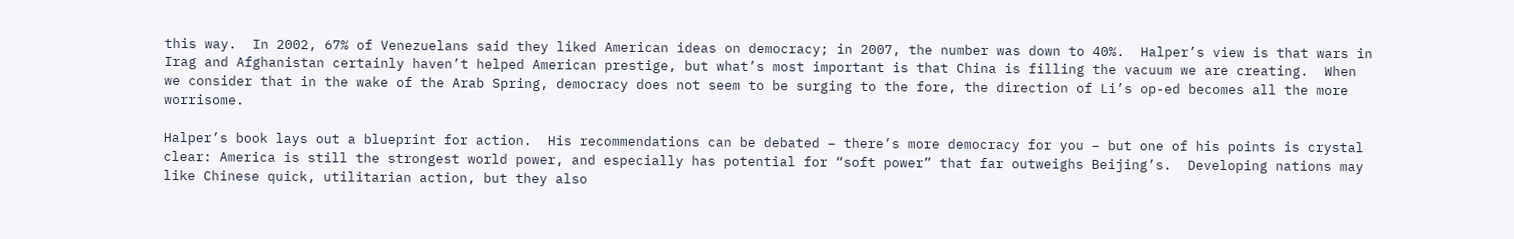this way.  In 2002, 67% of Venezuelans said they liked American ideas on democracy; in 2007, the number was down to 40%.  Halper’s view is that wars in Irag and Afghanistan certainly haven’t helped American prestige, but what’s most important is that China is filling the vacuum we are creating.  When we consider that in the wake of the Arab Spring, democracy does not seem to be surging to the fore, the direction of Li’s op-ed becomes all the more worrisome.

Halper’s book lays out a blueprint for action.  His recommendations can be debated – there’s more democracy for you – but one of his points is crystal clear: America is still the strongest world power, and especially has potential for “soft power” that far outweighs Beijing’s.  Developing nations may like Chinese quick, utilitarian action, but they also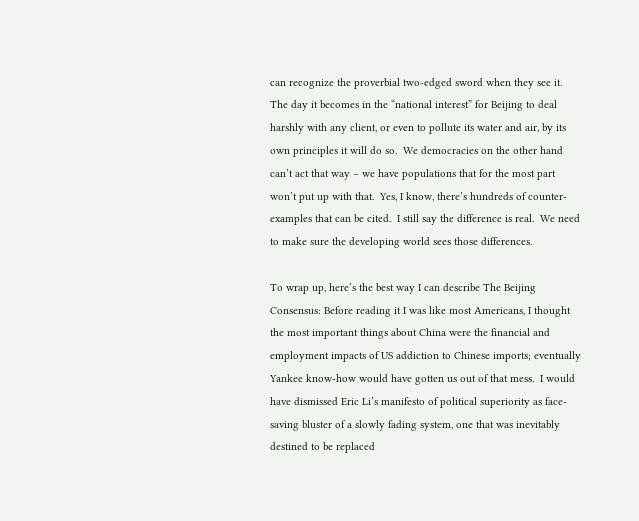can recognize the proverbial two-edged sword when they see it.  The day it becomes in the “national interest” for Beijing to deal harshly with any client, or even to pollute its water and air, by its own principles it will do so.  We democracies on the other hand can’t act that way – we have populations that for the most part won’t put up with that.  Yes, I know, there’s hundreds of counter-examples that can be cited.  I still say the difference is real.  We need to make sure the developing world sees those differences.

To wrap up, here’s the best way I can describe The Beijing Consensus: Before reading it I was like most Americans, I thought the most important things about China were the financial and employment impacts of US addiction to Chinese imports; eventually Yankee know-how would have gotten us out of that mess.  I would have dismissed Eric Li’s manifesto of political superiority as face-saving bluster of a slowly fading system, one that was inevitably destined to be replaced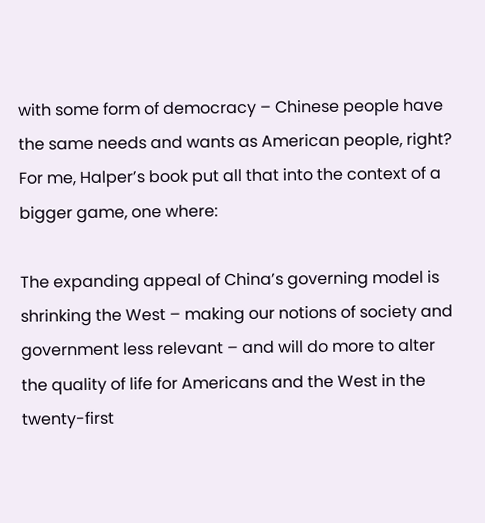with some form of democracy – Chinese people have the same needs and wants as American people, right?  For me, Halper’s book put all that into the context of a bigger game, one where:

The expanding appeal of China’s governing model is shrinking the West – making our notions of society and government less relevant – and will do more to alter the quality of life for Americans and the West in the twenty-first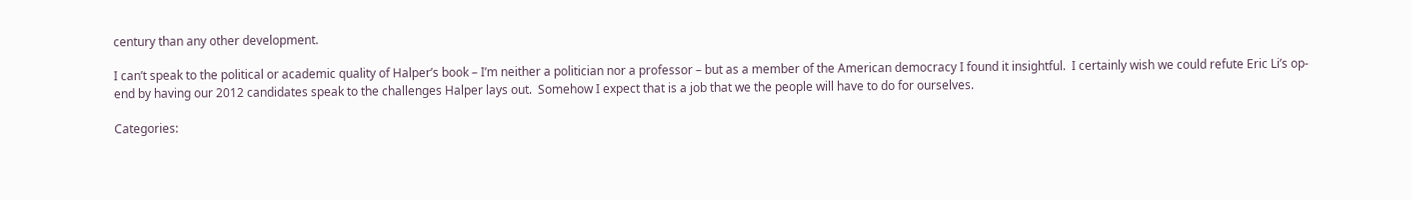century than any other development.

I can’t speak to the political or academic quality of Halper’s book – I’m neither a politician nor a professor – but as a member of the American democracy I found it insightful.  I certainly wish we could refute Eric Li’s op-end by having our 2012 candidates speak to the challenges Halper lays out.  Somehow I expect that is a job that we the people will have to do for ourselves.

Categories: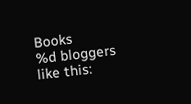Books
%d bloggers like this: